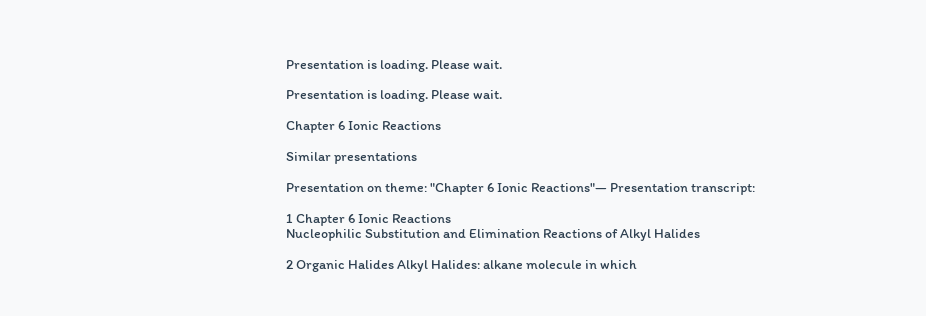Presentation is loading. Please wait.

Presentation is loading. Please wait.

Chapter 6 Ionic Reactions

Similar presentations

Presentation on theme: "Chapter 6 Ionic Reactions"— Presentation transcript:

1 Chapter 6 Ionic Reactions
Nucleophilic Substitution and Elimination Reactions of Alkyl Halides

2 Organic Halides Alkyl Halides: alkane molecule in which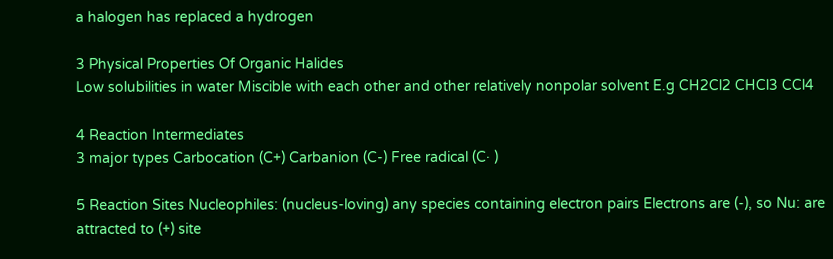a halogen has replaced a hydrogen

3 Physical Properties Of Organic Halides
Low solubilities in water Miscible with each other and other relatively nonpolar solvent E.g CH2Cl2 CHCl3 CCl4

4 Reaction Intermediates
3 major types Carbocation (C+) Carbanion (C-) Free radical (C· )

5 Reaction Sites Nucleophiles: (nucleus-loving) any species containing electron pairs Electrons are (-), so Nu: are attracted to (+) site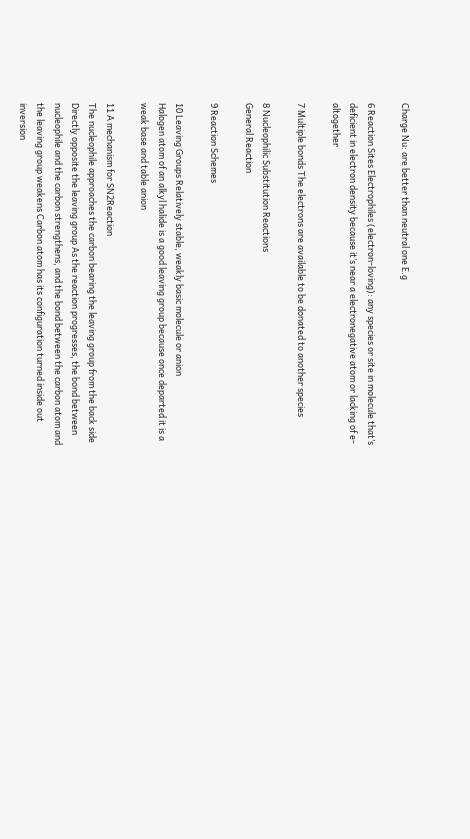Charge Nu: are better than neutral one E.g

6 Reaction Sites Electrophiles (electron-loving): any species or site in molecule that’s deficient in electron density because it’s near a electronegative atom or lacking of e- altogether

7 Multiple bonds The electrons are available to be donated to another species

8 Nucleophilic Substitution Reactions
General Reaction

9 Reaction Schemes

10 Leaving Groups Relatively stable, weakly basic molecule or anion
Halogen atom of an alkyl halide is a good leaving group because once departed it is a weak base and table anion

11 A mechanism for SN2Reaction
The nucleophile approaches the carbon bearing the leaving group from the back side Directly opposite the leaving group As the reaction progresses, the bond between nucleophile and the carbon strengthens, and the bond between the carbon atom and the leaving group weakens Carbon atom has its configuration turned inside out inversion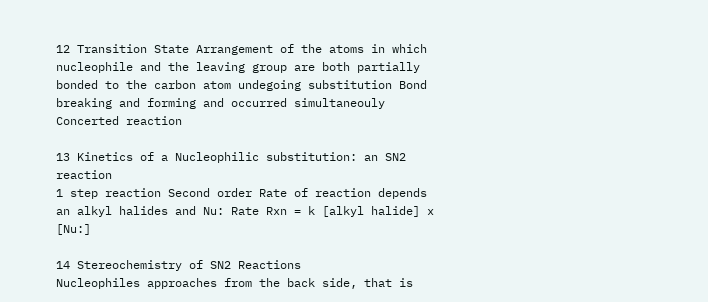12 Transition State Arrangement of the atoms in which nucleophile and the leaving group are both partially bonded to the carbon atom undegoing substitution Bond breaking and forming and occurred simultaneouly Concerted reaction

13 Kinetics of a Nucleophilic substitution: an SN2 reaction
1 step reaction Second order Rate of reaction depends an alkyl halides and Nu: Rate Rxn = k [alkyl halide] x [Nu:]

14 Stereochemistry of SN2 Reactions
Nucleophiles approaches from the back side, that is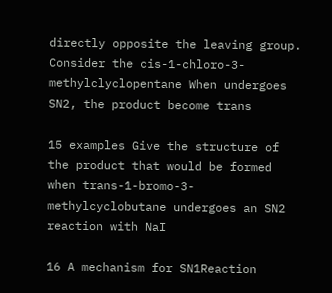directly opposite the leaving group. Consider the cis-1-chloro-3-methylclyclopentane When undergoes SN2, the product become trans

15 examples Give the structure of the product that would be formed when trans-1-bromo-3-methylcyclobutane undergoes an SN2 reaction with NaI

16 A mechanism for SN1Reaction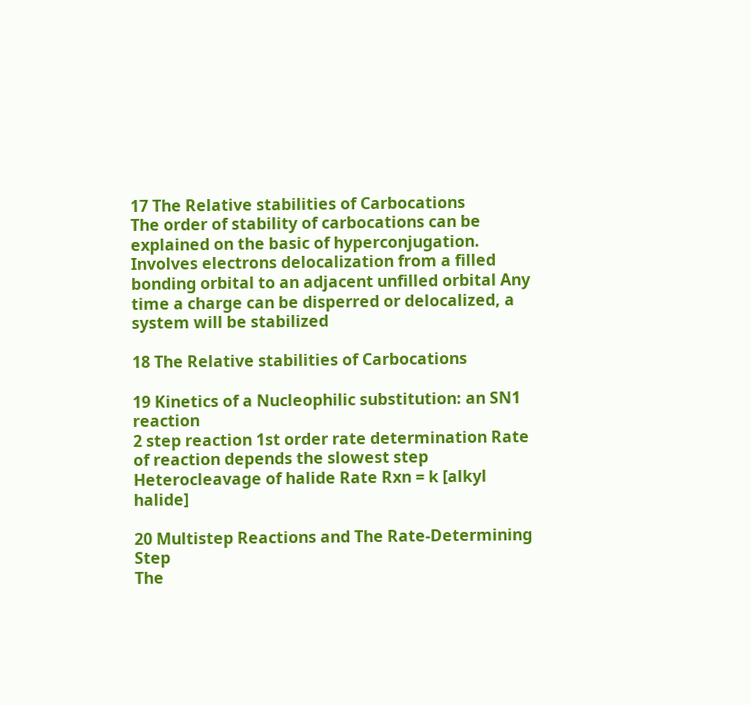17 The Relative stabilities of Carbocations
The order of stability of carbocations can be explained on the basic of hyperconjugation. Involves electrons delocalization from a filled bonding orbital to an adjacent unfilled orbital Any time a charge can be disperred or delocalized, a system will be stabilized

18 The Relative stabilities of Carbocations

19 Kinetics of a Nucleophilic substitution: an SN1 reaction
2 step reaction 1st order rate determination Rate of reaction depends the slowest step Heterocleavage of halide Rate Rxn = k [alkyl halide]

20 Multistep Reactions and The Rate-Determining Step
The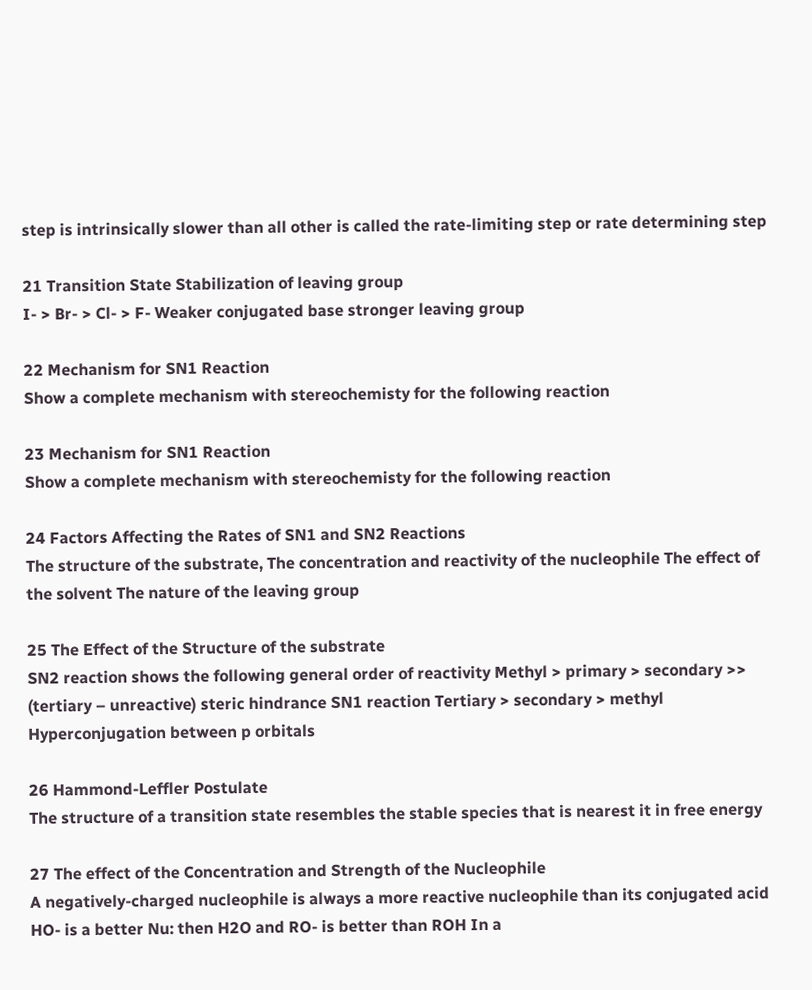step is intrinsically slower than all other is called the rate-limiting step or rate determining step

21 Transition State Stabilization of leaving group
I- > Br- > Cl- > F- Weaker conjugated base stronger leaving group

22 Mechanism for SN1 Reaction
Show a complete mechanism with stereochemisty for the following reaction

23 Mechanism for SN1 Reaction
Show a complete mechanism with stereochemisty for the following reaction

24 Factors Affecting the Rates of SN1 and SN2 Reactions
The structure of the substrate, The concentration and reactivity of the nucleophile The effect of the solvent The nature of the leaving group

25 The Effect of the Structure of the substrate
SN2 reaction shows the following general order of reactivity Methyl > primary > secondary >> (tertiary – unreactive) steric hindrance SN1 reaction Tertiary > secondary > methyl Hyperconjugation between p orbitals

26 Hammond-Leffler Postulate
The structure of a transition state resembles the stable species that is nearest it in free energy

27 The effect of the Concentration and Strength of the Nucleophile
A negatively-charged nucleophile is always a more reactive nucleophile than its conjugated acid HO- is a better Nu: then H2O and RO- is better than ROH In a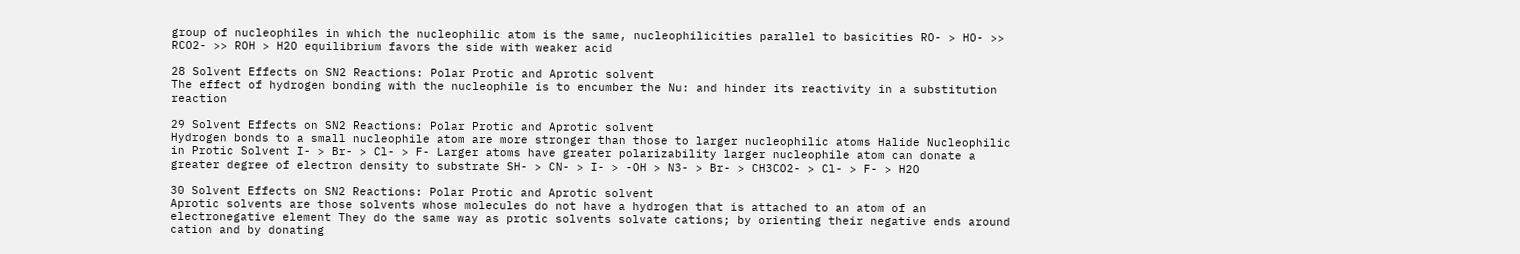group of nucleophiles in which the nucleophilic atom is the same, nucleophilicities parallel to basicities RO- > HO- >> RCO2- >> ROH > H2O equilibrium favors the side with weaker acid

28 Solvent Effects on SN2 Reactions: Polar Protic and Aprotic solvent
The effect of hydrogen bonding with the nucleophile is to encumber the Nu: and hinder its reactivity in a substitution reaction

29 Solvent Effects on SN2 Reactions: Polar Protic and Aprotic solvent
Hydrogen bonds to a small nucleophile atom are more stronger than those to larger nucleophilic atoms Halide Nucleophilic in Protic Solvent I- > Br- > Cl- > F- Larger atoms have greater polarizability larger nucleophile atom can donate a greater degree of electron density to substrate SH- > CN- > I- > -OH > N3- > Br- > CH3CO2- > Cl- > F- > H2O

30 Solvent Effects on SN2 Reactions: Polar Protic and Aprotic solvent
Aprotic solvents are those solvents whose molecules do not have a hydrogen that is attached to an atom of an electronegative element They do the same way as protic solvents solvate cations; by orienting their negative ends around cation and by donating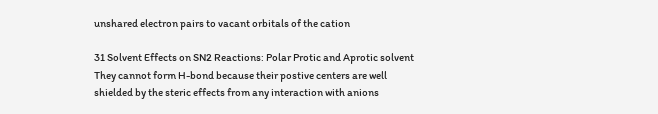unshared electron pairs to vacant orbitals of the cation

31 Solvent Effects on SN2 Reactions: Polar Protic and Aprotic solvent
They cannot form H-bond because their postive centers are well shielded by the steric effects from any interaction with anions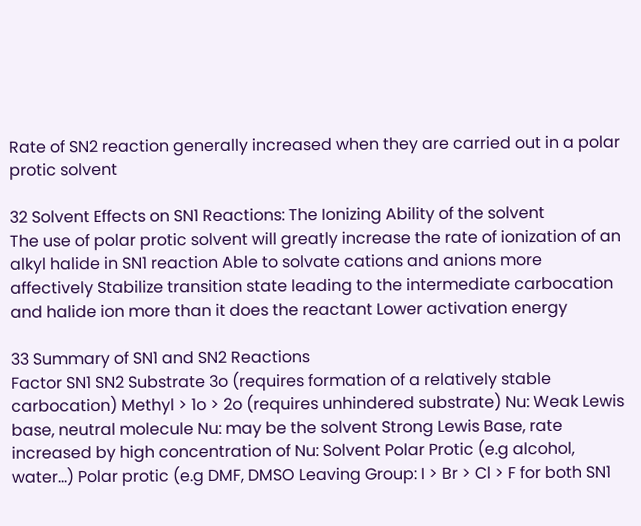Rate of SN2 reaction generally increased when they are carried out in a polar protic solvent

32 Solvent Effects on SN1 Reactions: The Ionizing Ability of the solvent
The use of polar protic solvent will greatly increase the rate of ionization of an alkyl halide in SN1 reaction Able to solvate cations and anions more affectively Stabilize transition state leading to the intermediate carbocation and halide ion more than it does the reactant Lower activation energy

33 Summary of SN1 and SN2 Reactions
Factor SN1 SN2 Substrate 3o (requires formation of a relatively stable carbocation) Methyl > 1o > 2o (requires unhindered substrate) Nu: Weak Lewis base, neutral molecule Nu: may be the solvent Strong Lewis Base, rate increased by high concentration of Nu: Solvent Polar Protic (e.g alcohol, water…) Polar protic (e.g DMF, DMSO Leaving Group: I > Br > Cl > F for both SN1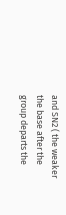and SN2 ( the weaker the base after the group departs the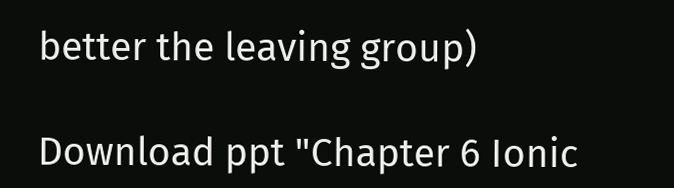better the leaving group)

Download ppt "Chapter 6 Ionic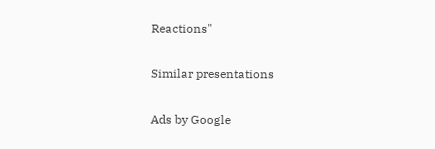Reactions"

Similar presentations

Ads by Google